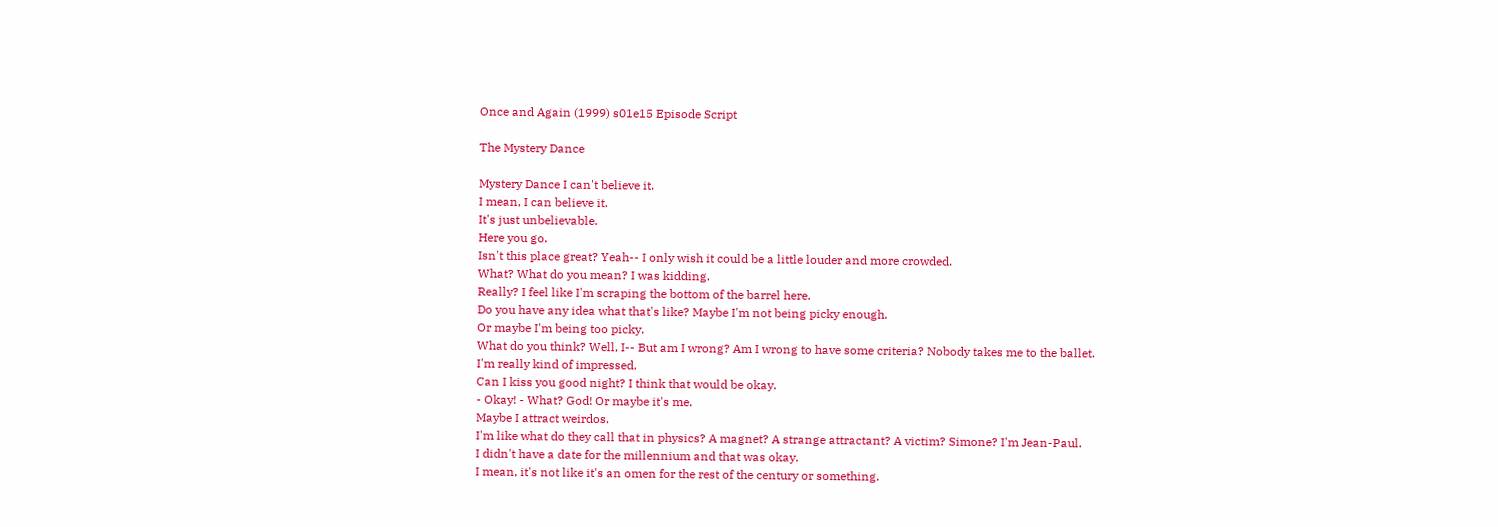Once and Again (1999) s01e15 Episode Script

The Mystery Dance

Mystery Dance I can't believe it.
I mean, I can believe it.
It's just unbelievable.
Here you go.
Isn't this place great? Yeah-- I only wish it could be a little louder and more crowded.
What? What do you mean? I was kidding.
Really? I feel like I'm scraping the bottom of the barrel here.
Do you have any idea what that's like? Maybe I'm not being picky enough.
Or maybe I'm being too picky.
What do you think? Well, I-- But am I wrong? Am I wrong to have some criteria? Nobody takes me to the ballet.
I'm really kind of impressed.
Can I kiss you good night? I think that would be okay.
- Okay! - What? God! Or maybe it's me.
Maybe I attract weirdos.
I'm like what do they call that in physics? A magnet? A strange attractant? A victim? Simone? I'm Jean-Paul.
I didn't have a date for the millennium and that was okay.
I mean, it's not like it's an omen for the rest of the century or something.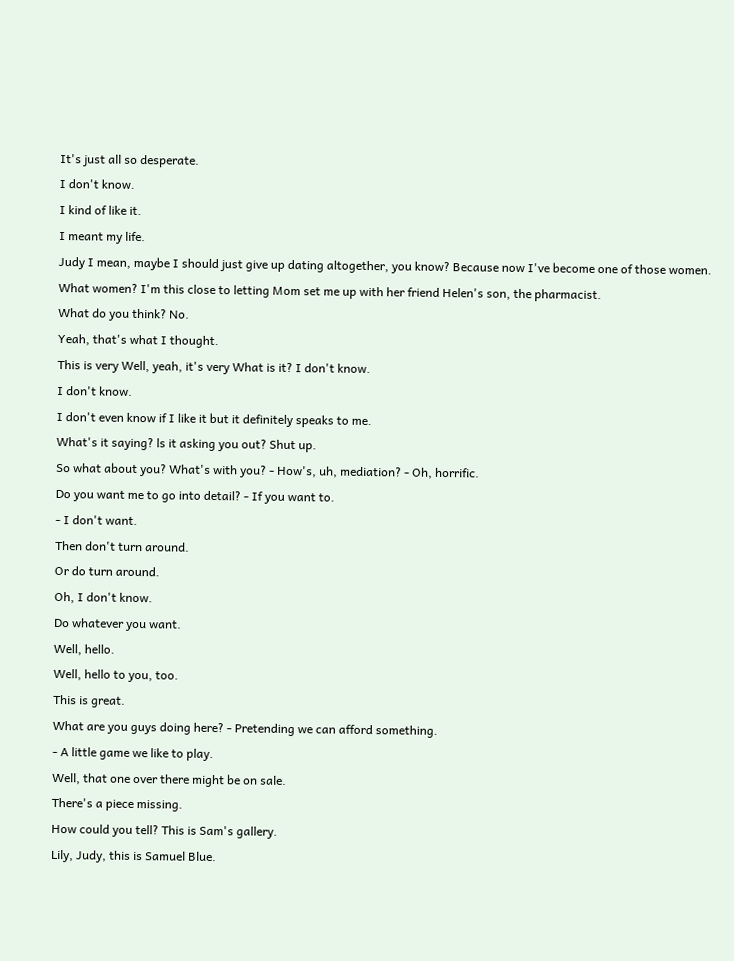It's just all so desperate.
I don't know.
I kind of like it.
I meant my life.
Judy I mean, maybe I should just give up dating altogether, you know? Because now I've become one of those women.
What women? I'm this close to letting Mom set me up with her friend Helen's son, the pharmacist.
What do you think? No.
Yeah, that's what I thought.
This is very Well, yeah, it's very What is it? I don't know.
I don't know.
I don't even know if I like it but it definitely speaks to me.
What's it saying? ls it asking you out? Shut up.
So what about you? What's with you? - How's, uh, mediation? - Oh, horrific.
Do you want me to go into detail? - If you want to.
- I don't want.
Then don't turn around.
Or do turn around.
Oh, I don't know.
Do whatever you want.
Well, hello.
Well, hello to you, too.
This is great.
What are you guys doing here? - Pretending we can afford something.
- A little game we like to play.
Well, that one over there might be on sale.
There's a piece missing.
How could you tell? This is Sam's gallery.
Lily, Judy, this is Samuel Blue.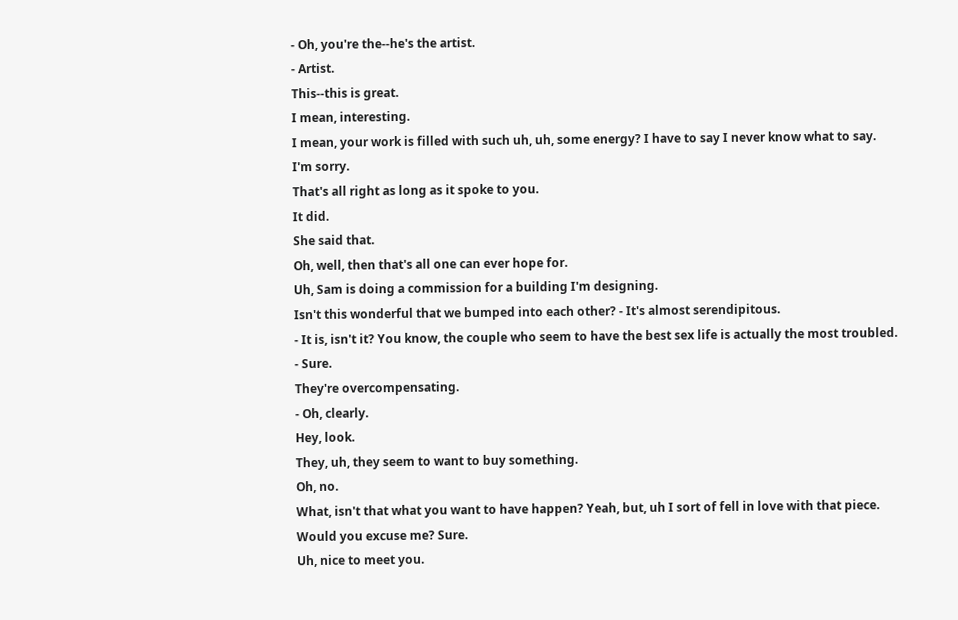- Oh, you're the--he's the artist.
- Artist.
This--this is great.
I mean, interesting.
I mean, your work is filled with such uh, uh, some energy? I have to say I never know what to say.
I'm sorry.
That's all right as long as it spoke to you.
It did.
She said that.
Oh, well, then that's all one can ever hope for.
Uh, Sam is doing a commission for a building I'm designing.
Isn't this wonderful that we bumped into each other? - It's almost serendipitous.
- It is, isn't it? You know, the couple who seem to have the best sex life is actually the most troubled.
- Sure.
They're overcompensating.
- Oh, clearly.
Hey, look.
They, uh, they seem to want to buy something.
Oh, no.
What, isn't that what you want to have happen? Yeah, but, uh I sort of fell in love with that piece.
Would you excuse me? Sure.
Uh, nice to meet you.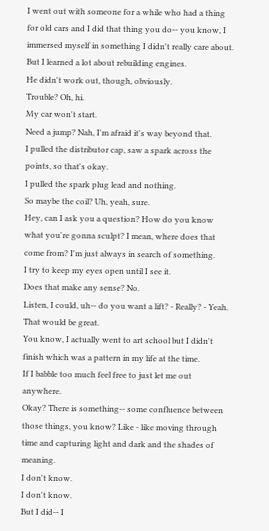I went out with someone for a while who had a thing for old cars and I did that thing you do-- you know, I immersed myself in something I didn't really care about.
But I learned a lot about rebuilding engines.
He didn't work out, though, obviously.
Trouble? Oh, hi.
My car won't start.
Need a jump? Nah, I'm afraid it's way beyond that.
I pulled the distributor cap, saw a spark across the points, so that's okay.
I pulled the spark plug lead and nothing.
So maybe the coil? Uh, yeah, sure.
Hey, can I ask you a question? How do you know what you're gonna sculpt? I mean, where does that come from? I'm just always in search of something.
I try to keep my eyes open until I see it.
Does that make any sense? No.
Listen, I could, uh-- do you want a lift? - Really? - Yeah.
That would be great.
You know, I actually went to art school but I didn't finish which was a pattern in my life at the time.
If I babble too much feel free to just let me out anywhere.
Okay? There is something-- some confluence between those things, you know? Like - like moving through time and capturing light and dark and the shades of meaning.
I don't know.
I don't know.
But I did-- I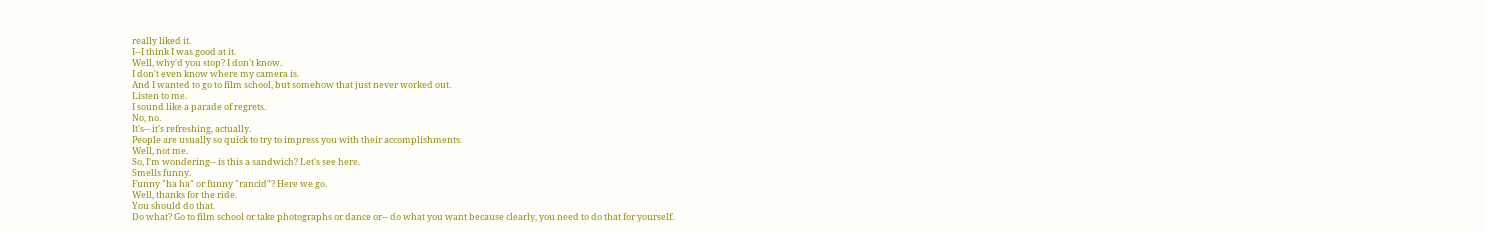really liked it.
I--I think I was good at it.
Well, why'd you stop? I don't know.
I don't even know where my camera is.
And I wanted to go to film school, but somehow that just never worked out.
Listen to me.
I sound like a parade of regrets.
No, no.
It's-- it's refreshing, actually.
People are usually so quick to try to impress you with their accomplishments.
Well, not me.
So, I'm wondering-- is this a sandwich? Let's see here.
Smells funny.
Funny "ha ha" or funny "rancid"? Here we go.
Well, thanks for the ride.
You should do that.
Do what? Go to film school or take photographs or dance or-- do what you want because clearly, you need to do that for yourself.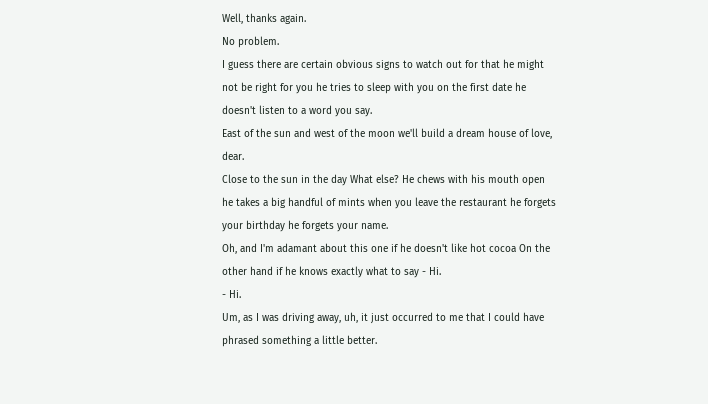Well, thanks again.
No problem.
I guess there are certain obvious signs to watch out for that he might not be right for you he tries to sleep with you on the first date he doesn't listen to a word you say.
East of the sun and west of the moon we'll build a dream house of love, dear.
Close to the sun in the day What else? He chews with his mouth open he takes a big handful of mints when you leave the restaurant he forgets your birthday he forgets your name.
Oh, and I'm adamant about this one if he doesn't like hot cocoa On the other hand if he knows exactly what to say - Hi.
- Hi.
Um, as I was driving away, uh, it just occurred to me that I could have phrased something a little better.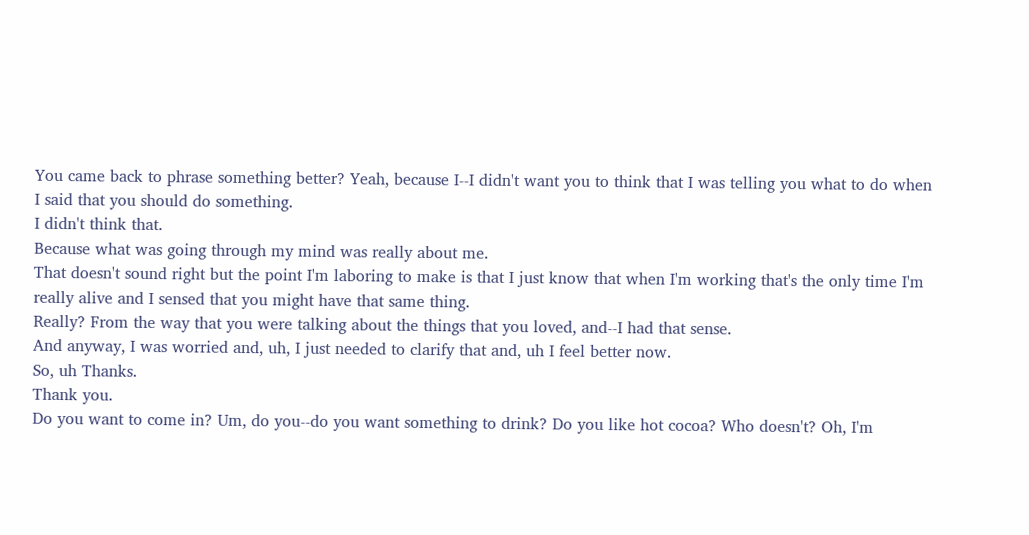You came back to phrase something better? Yeah, because I--I didn't want you to think that I was telling you what to do when I said that you should do something.
I didn't think that.
Because what was going through my mind was really about me.
That doesn't sound right but the point I'm laboring to make is that I just know that when I'm working that's the only time I'm really alive and I sensed that you might have that same thing.
Really? From the way that you were talking about the things that you loved, and--I had that sense.
And anyway, I was worried and, uh, I just needed to clarify that and, uh I feel better now.
So, uh Thanks.
Thank you.
Do you want to come in? Um, do you--do you want something to drink? Do you like hot cocoa? Who doesn't? Oh, I'm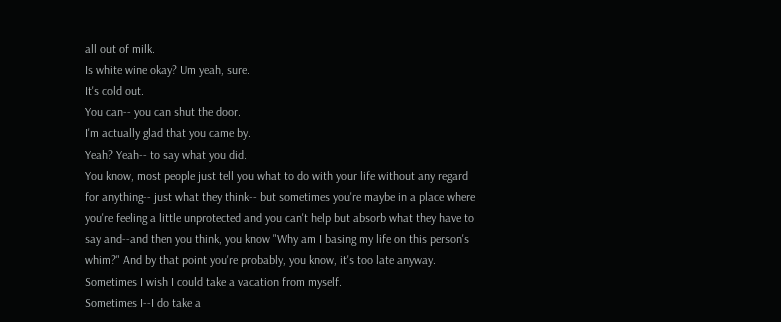all out of milk.
Is white wine okay? Um yeah, sure.
It's cold out.
You can-- you can shut the door.
I'm actually glad that you came by.
Yeah? Yeah-- to say what you did.
You know, most people just tell you what to do with your life without any regard for anything-- just what they think-- but sometimes you're maybe in a place where you're feeling a little unprotected and you can't help but absorb what they have to say and--and then you think, you know "Why am I basing my life on this person's whim?" And by that point you're probably, you know, it's too late anyway.
Sometimes I wish I could take a vacation from myself.
Sometimes I--I do take a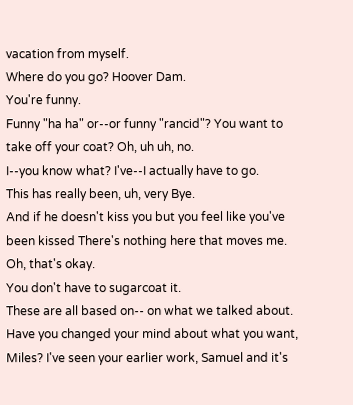vacation from myself.
Where do you go? Hoover Dam.
You're funny.
Funny "ha ha" or--or funny "rancid"? You want to take off your coat? Oh, uh uh, no.
I--you know what? I've--I actually have to go.
This has really been, uh, very Bye.
And if he doesn't kiss you but you feel like you've been kissed There's nothing here that moves me.
Oh, that's okay.
You don't have to sugarcoat it.
These are all based on-- on what we talked about.
Have you changed your mind about what you want, Miles? I've seen your earlier work, Samuel and it's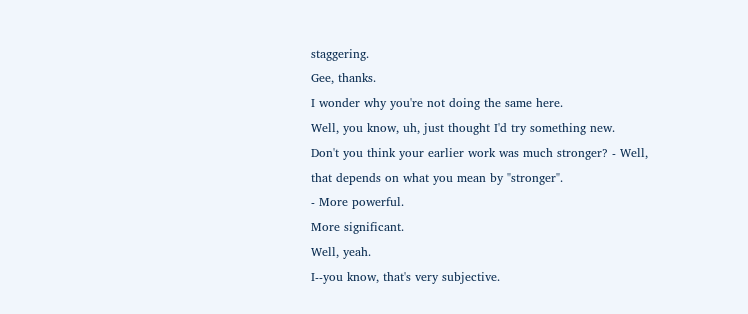staggering.
Gee, thanks.
I wonder why you're not doing the same here.
Well, you know, uh, just thought I'd try something new.
Don't you think your earlier work was much stronger? - Well, that depends on what you mean by "stronger".
- More powerful.
More significant.
Well, yeah.
I--you know, that's very subjective.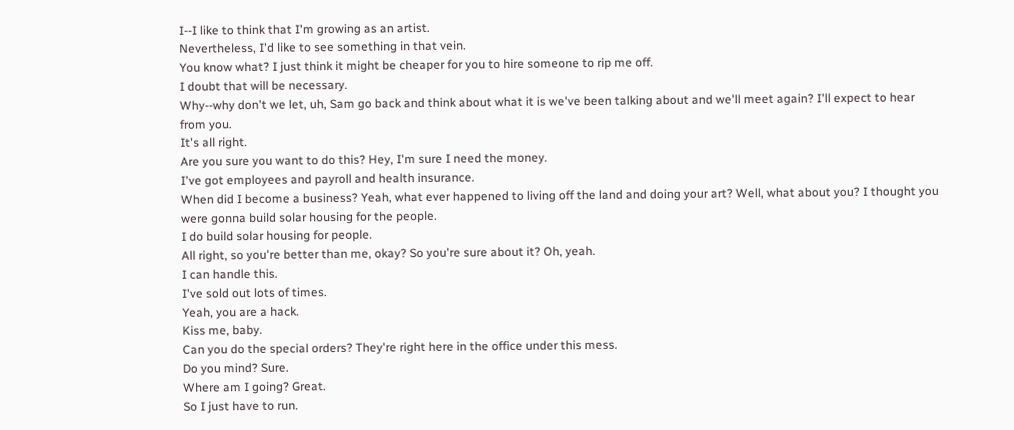I--I like to think that I'm growing as an artist.
Nevertheless, I'd like to see something in that vein.
You know what? I just think it might be cheaper for you to hire someone to rip me off.
I doubt that will be necessary.
Why--why don't we let, uh, Sam go back and think about what it is we've been talking about and we'll meet again? I'll expect to hear from you.
It's all right.
Are you sure you want to do this? Hey, I'm sure I need the money.
I've got employees and payroll and health insurance.
When did I become a business? Yeah, what ever happened to living off the land and doing your art? Well, what about you? I thought you were gonna build solar housing for the people.
I do build solar housing for people.
All right, so you're better than me, okay? So you're sure about it? Oh, yeah.
I can handle this.
I've sold out lots of times.
Yeah, you are a hack.
Kiss me, baby.
Can you do the special orders? They're right here in the office under this mess.
Do you mind? Sure.
Where am I going? Great.
So I just have to run.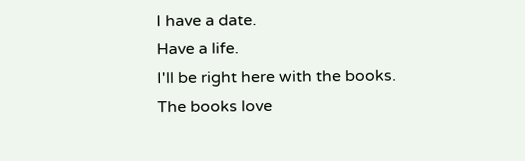I have a date.
Have a life.
I'll be right here with the books.
The books love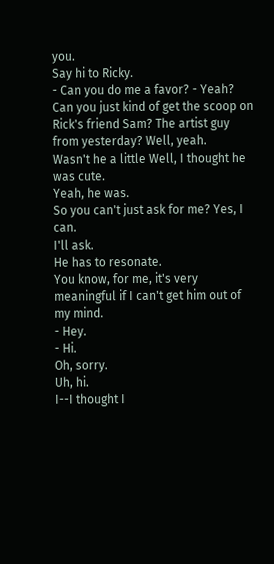you.
Say hi to Ricky.
- Can you do me a favor? - Yeah? Can you just kind of get the scoop on Rick's friend Sam? The artist guy from yesterday? Well, yeah.
Wasn't he a little Well, I thought he was cute.
Yeah, he was.
So you can't just ask for me? Yes, I can.
I'll ask.
He has to resonate.
You know, for me, it's very meaningful if I can't get him out of my mind.
- Hey.
- Hi.
Oh, sorry.
Uh, hi.
I--I thought I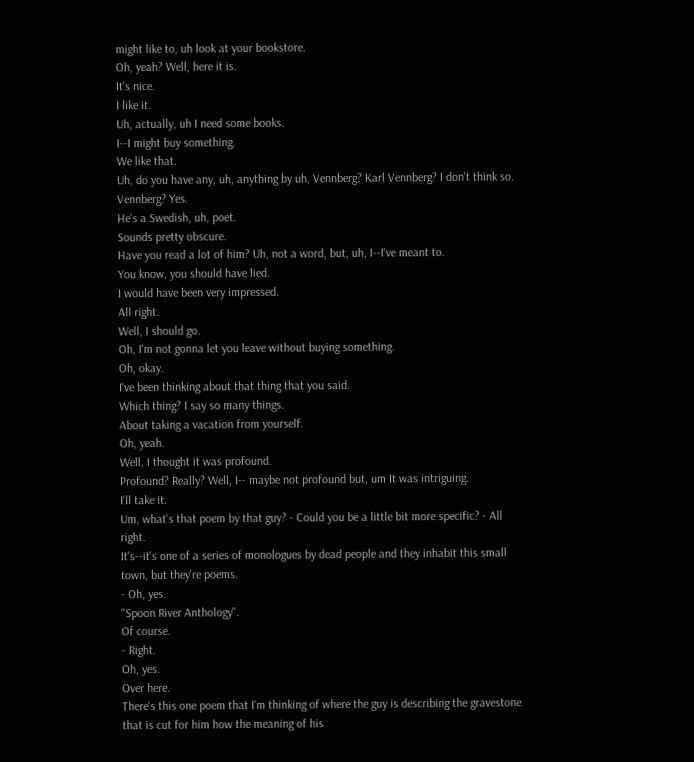might like to, uh look at your bookstore.
Oh, yeah? Well, here it is.
It's nice.
I like it.
Uh, actually, uh I need some books.
I--I might buy something.
We like that.
Uh, do you have any, uh, anything by uh, Vennberg? Karl Vennberg? I don't think so.
Vennberg? Yes.
He's a Swedish, uh, poet.
Sounds pretty obscure.
Have you read a lot of him? Uh, not a word, but, uh, I--I've meant to.
You know, you should have lied.
I would have been very impressed.
All right.
Well, I should go.
Oh, I'm not gonna let you leave without buying something.
Oh, okay.
I've been thinking about that thing that you said.
Which thing? I say so many things.
About taking a vacation from yourself.
Oh, yeah.
Well, I thought it was profound.
Profound? Really? Well, I-- maybe not profound but, um It was intriguing.
I'll take it.
Um, what's that poem by that guy? - Could you be a little bit more specific? - All right.
It's--it's one of a series of monologues by dead people and they inhabit this small town, but they're poems.
- Oh, yes.
"Spoon River Anthology".
Of course.
- Right.
Oh, yes.
Over here.
There's this one poem that I'm thinking of where the guy is describing the gravestone that is cut for him how the meaning of his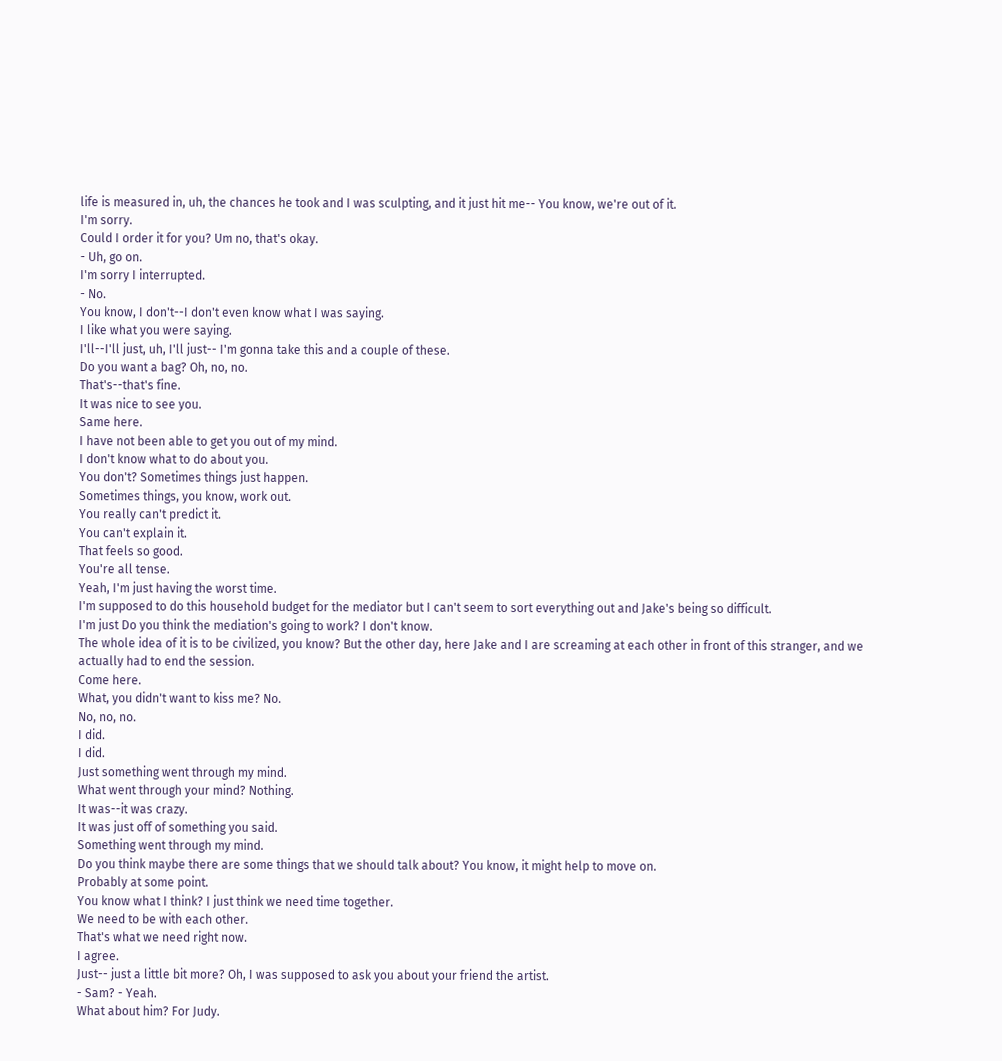life is measured in, uh, the chances he took and I was sculpting, and it just hit me-- You know, we're out of it.
I'm sorry.
Could I order it for you? Um no, that's okay.
- Uh, go on.
I'm sorry I interrupted.
- No.
You know, I don't--I don't even know what I was saying.
I like what you were saying.
I'll--I'll just, uh, I'll just-- I'm gonna take this and a couple of these.
Do you want a bag? Oh, no, no.
That's--that's fine.
It was nice to see you.
Same here.
I have not been able to get you out of my mind.
I don't know what to do about you.
You don't? Sometimes things just happen.
Sometimes things, you know, work out.
You really can't predict it.
You can't explain it.
That feels so good.
You're all tense.
Yeah, I'm just having the worst time.
I'm supposed to do this household budget for the mediator but I can't seem to sort everything out and Jake's being so difficult.
I'm just Do you think the mediation's going to work? I don't know.
The whole idea of it is to be civilized, you know? But the other day, here Jake and I are screaming at each other in front of this stranger, and we actually had to end the session.
Come here.
What, you didn't want to kiss me? No.
No, no, no.
I did.
I did.
Just something went through my mind.
What went through your mind? Nothing.
It was--it was crazy.
It was just off of something you said.
Something went through my mind.
Do you think maybe there are some things that we should talk about? You know, it might help to move on.
Probably at some point.
You know what I think? I just think we need time together.
We need to be with each other.
That's what we need right now.
I agree.
Just-- just a little bit more? Oh, I was supposed to ask you about your friend the artist.
- Sam? - Yeah.
What about him? For Judy.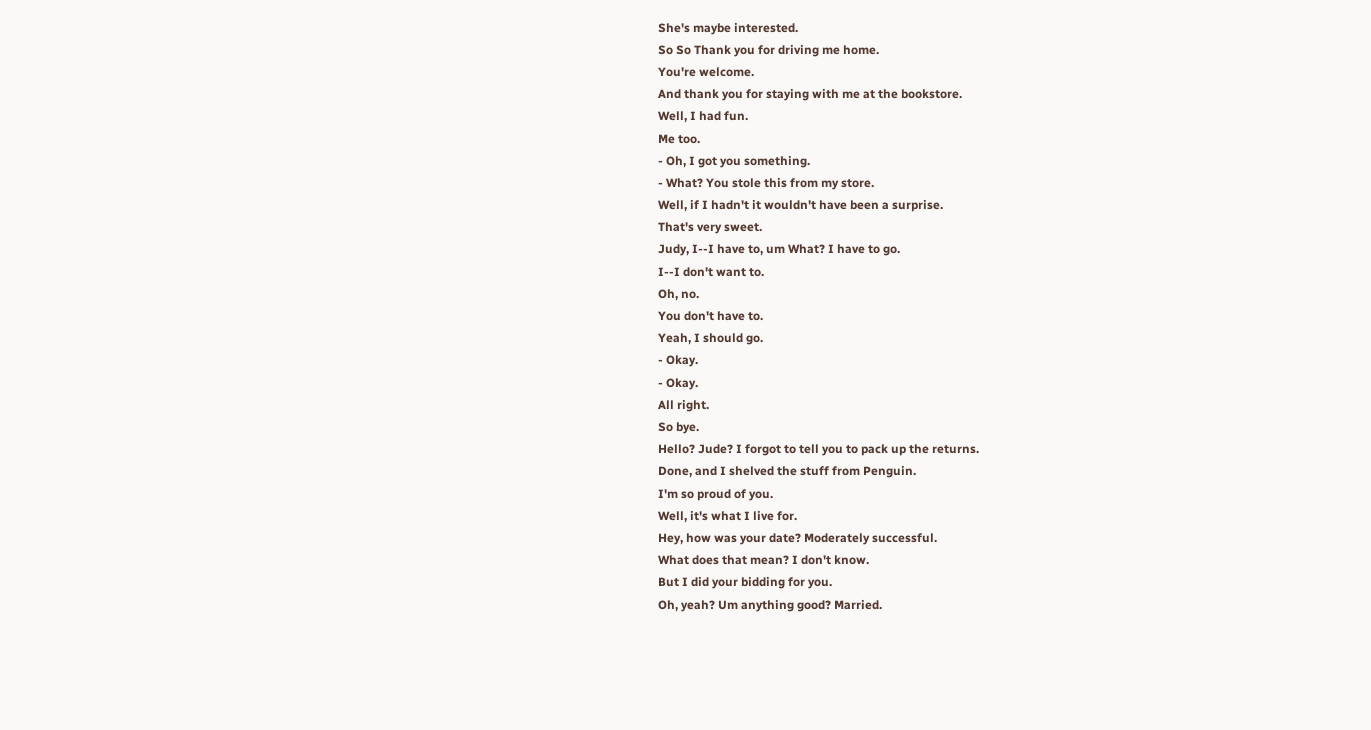She's maybe interested.
So So Thank you for driving me home.
You're welcome.
And thank you for staying with me at the bookstore.
Well, I had fun.
Me too.
- Oh, I got you something.
- What? You stole this from my store.
Well, if I hadn't it wouldn't have been a surprise.
That's very sweet.
Judy, I--I have to, um What? I have to go.
I--I don't want to.
Oh, no.
You don't have to.
Yeah, I should go.
- Okay.
- Okay.
All right.
So bye.
Hello? Jude? I forgot to tell you to pack up the returns.
Done, and I shelved the stuff from Penguin.
I'm so proud of you.
Well, it's what I live for.
Hey, how was your date? Moderately successful.
What does that mean? I don't know.
But I did your bidding for you.
Oh, yeah? Um anything good? Married.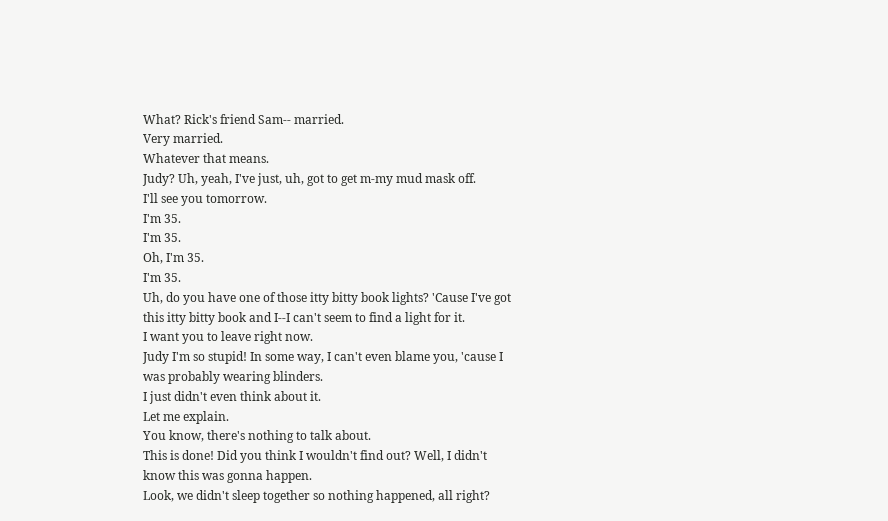What? Rick's friend Sam-- married.
Very married.
Whatever that means.
Judy? Uh, yeah, I've just, uh, got to get m-my mud mask off.
I'll see you tomorrow.
I'm 35.
I'm 35.
Oh, I'm 35.
I'm 35.
Uh, do you have one of those itty bitty book lights? 'Cause I've got this itty bitty book and I--I can't seem to find a light for it.
I want you to leave right now.
Judy I'm so stupid! In some way, I can't even blame you, 'cause I was probably wearing blinders.
I just didn't even think about it.
Let me explain.
You know, there's nothing to talk about.
This is done! Did you think I wouldn't find out? Well, I didn't know this was gonna happen.
Look, we didn't sleep together so nothing happened, all right?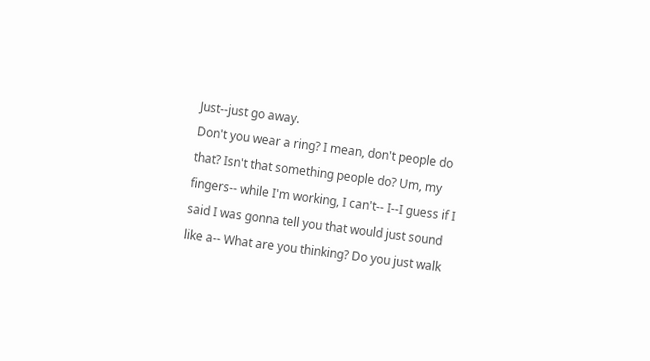Just--just go away.
Don't you wear a ring? I mean, don't people do that? Isn't that something people do? Um, my fingers-- while I'm working, I can't-- I--I guess if I said I was gonna tell you that would just sound like a-- What are you thinking? Do you just walk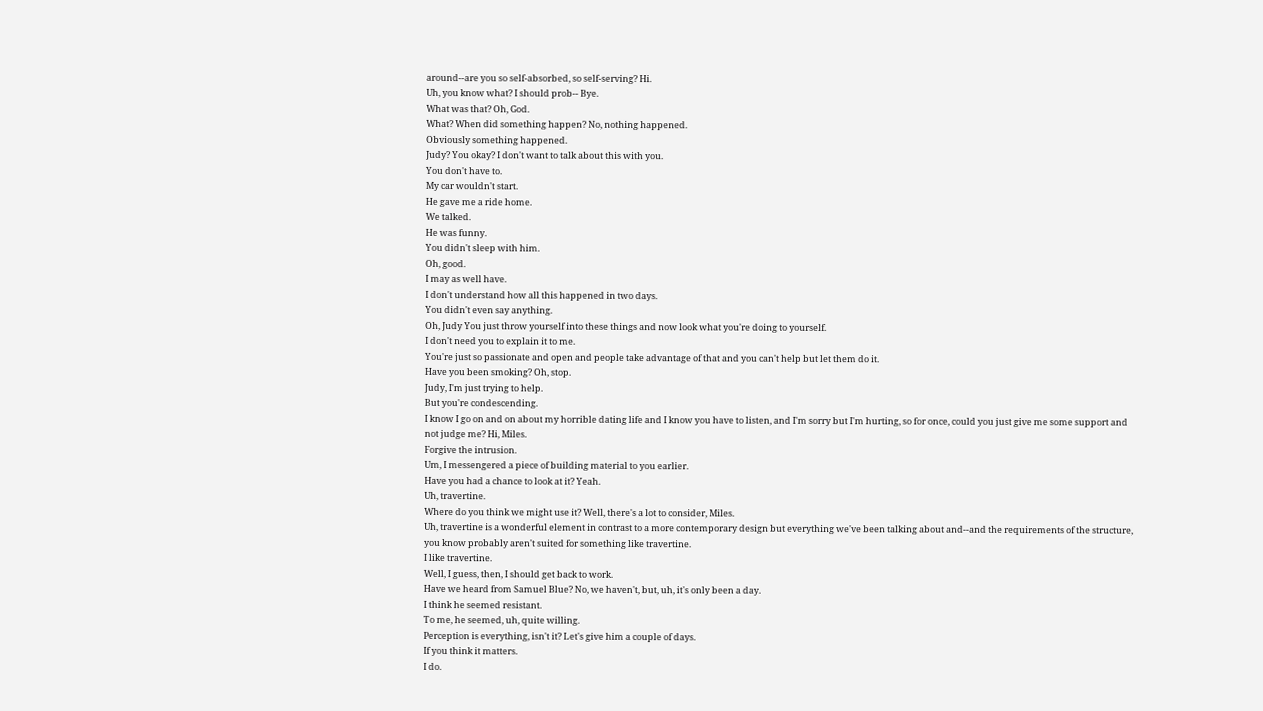around--are you so self-absorbed, so self-serving? Hi.
Uh, you know what? I should prob-- Bye.
What was that? Oh, God.
What? When did something happen? No, nothing happened.
Obviously something happened.
Judy? You okay? I don't want to talk about this with you.
You don't have to.
My car wouldn't start.
He gave me a ride home.
We talked.
He was funny.
You didn't sleep with him.
Oh, good.
I may as well have.
I don't understand how all this happened in two days.
You didn't even say anything.
Oh, Judy You just throw yourself into these things and now look what you're doing to yourself.
I don't need you to explain it to me.
You're just so passionate and open and people take advantage of that and you can't help but let them do it.
Have you been smoking? Oh, stop.
Judy, I'm just trying to help.
But you're condescending.
I know I go on and on about my horrible dating life and I know you have to listen, and I'm sorry but I'm hurting, so for once, could you just give me some support and not judge me? Hi, Miles.
Forgive the intrusion.
Um, I messengered a piece of building material to you earlier.
Have you had a chance to look at it? Yeah.
Uh, travertine.
Where do you think we might use it? Well, there's a lot to consider, Miles.
Uh, travertine is a wonderful element in contrast to a more contemporary design but everything we've been talking about and--and the requirements of the structure, you know probably aren't suited for something like travertine.
I like travertine.
Well, I guess, then, I should get back to work.
Have we heard from Samuel Blue? No, we haven't, but, uh, it's only been a day.
I think he seemed resistant.
To me, he seemed, uh, quite willing.
Perception is everything, isn't it? Let's give him a couple of days.
If you think it matters.
I do.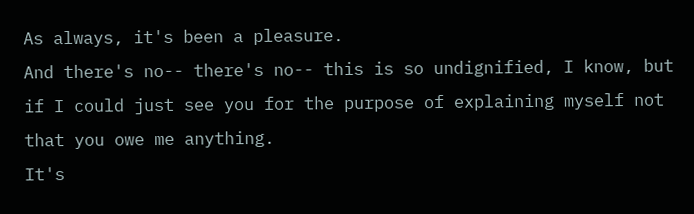As always, it's been a pleasure.
And there's no-- there's no-- this is so undignified, I know, but if I could just see you for the purpose of explaining myself not that you owe me anything.
It's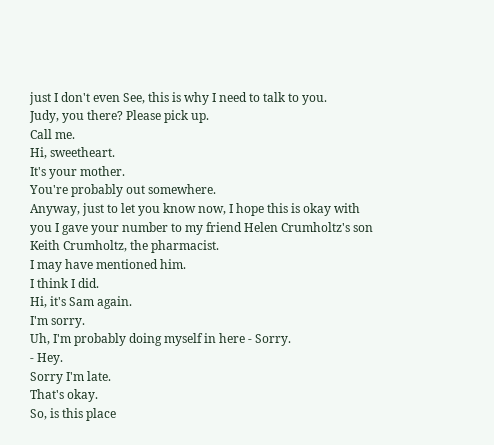just I don't even See, this is why I need to talk to you.
Judy, you there? Please pick up.
Call me.
Hi, sweetheart.
It's your mother.
You're probably out somewhere.
Anyway, just to let you know now, I hope this is okay with you I gave your number to my friend Helen Crumholtz's son Keith Crumholtz, the pharmacist.
I may have mentioned him.
I think I did.
Hi, it's Sam again.
I'm sorry.
Uh, I'm probably doing myself in here - Sorry.
- Hey.
Sorry I'm late.
That's okay.
So, is this place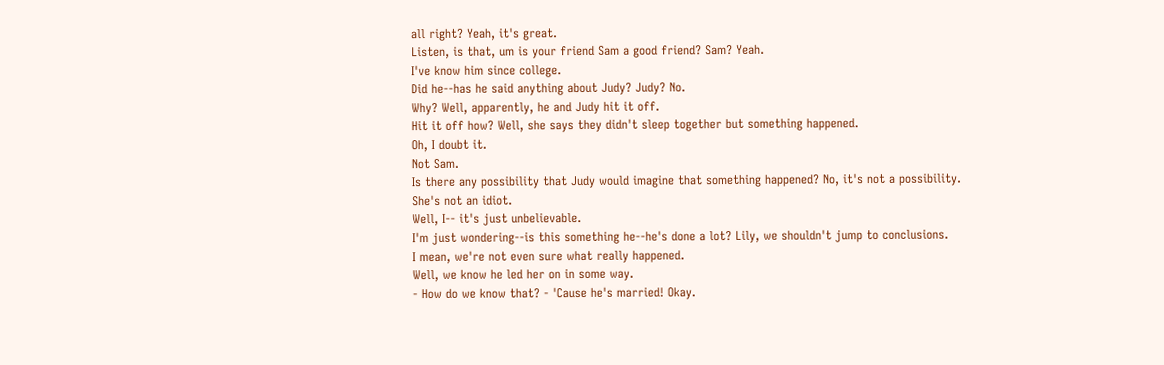all right? Yeah, it's great.
Listen, is that, um is your friend Sam a good friend? Sam? Yeah.
I've know him since college.
Did he--has he said anything about Judy? Judy? No.
Why? Well, apparently, he and Judy hit it off.
Hit it off how? Well, she says they didn't sleep together but something happened.
Oh, I doubt it.
Not Sam.
Is there any possibility that Judy would imagine that something happened? No, it's not a possibility.
She's not an idiot.
Well, I-- it's just unbelievable.
I'm just wondering--is this something he--he's done a lot? Lily, we shouldn't jump to conclusions.
I mean, we're not even sure what really happened.
Well, we know he led her on in some way.
- How do we know that? - 'Cause he's married! Okay.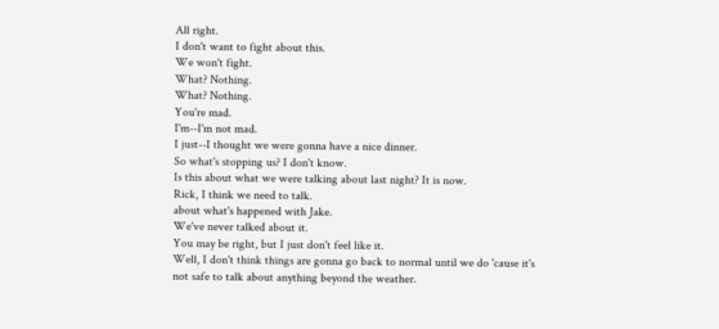All right.
I don't want to fight about this.
We won't fight.
What? Nothing.
What? Nothing.
You're mad.
I'm--I'm not mad.
I just--I thought we were gonna have a nice dinner.
So what's stopping us? I don't know.
Is this about what we were talking about last night? It is now.
Rick, I think we need to talk.
about what's happened with Jake.
We've never talked about it.
You may be right, but I just don't feel like it.
Well, I don't think things are gonna go back to normal until we do 'cause it's not safe to talk about anything beyond the weather.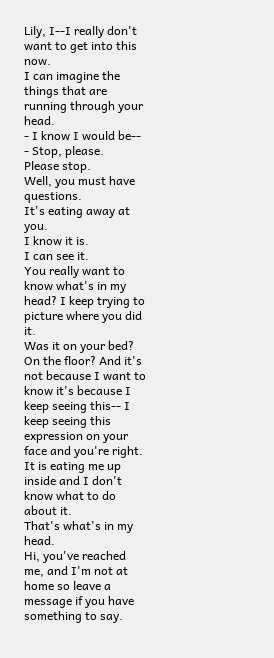Lily, I--I really don't want to get into this now.
I can imagine the things that are running through your head.
- I know I would be-- - Stop, please.
Please stop.
Well, you must have questions.
It's eating away at you.
I know it is.
I can see it.
You really want to know what's in my head? I keep trying to picture where you did it.
Was it on your bed? On the floor? And it's not because I want to know it's because I keep seeing this-- I keep seeing this expression on your face and you're right.
It is eating me up inside and I don't know what to do about it.
That's what's in my head.
Hi, you've reached me, and I'm not at home so leave a message if you have something to say.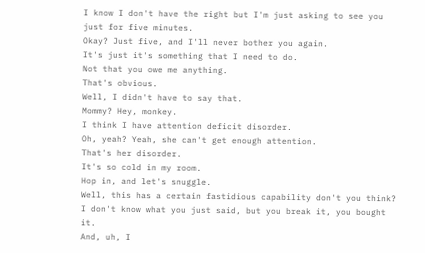I know I don't have the right but I'm just asking to see you just for five minutes.
Okay? Just five, and I'll never bother you again.
It's just it's something that I need to do.
Not that you owe me anything.
That's obvious.
Well, I didn't have to say that.
Mommy? Hey, monkey.
I think I have attention deficit disorder.
Oh, yeah? Yeah, she can't get enough attention.
That's her disorder.
It's so cold in my room.
Hop in, and let's snuggle.
Well, this has a certain fastidious capability don't you think? I don't know what you just said, but you break it, you bought it.
And, uh, I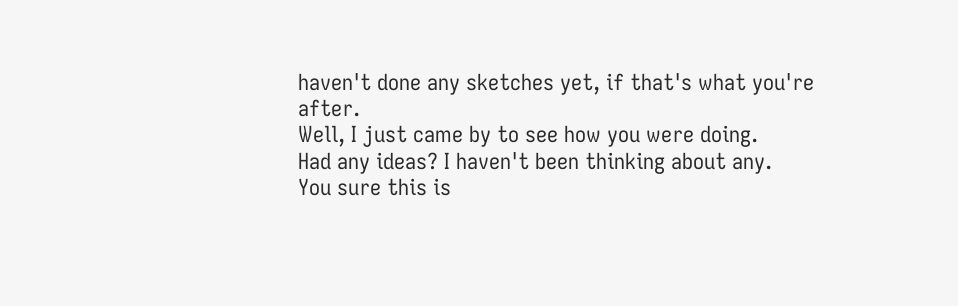haven't done any sketches yet, if that's what you're after.
Well, I just came by to see how you were doing.
Had any ideas? I haven't been thinking about any.
You sure this is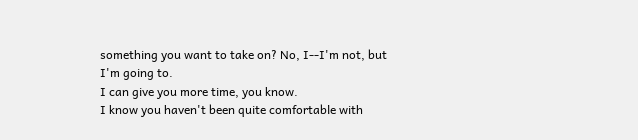something you want to take on? No, I--I'm not, but I'm going to.
I can give you more time, you know.
I know you haven't been quite comfortable with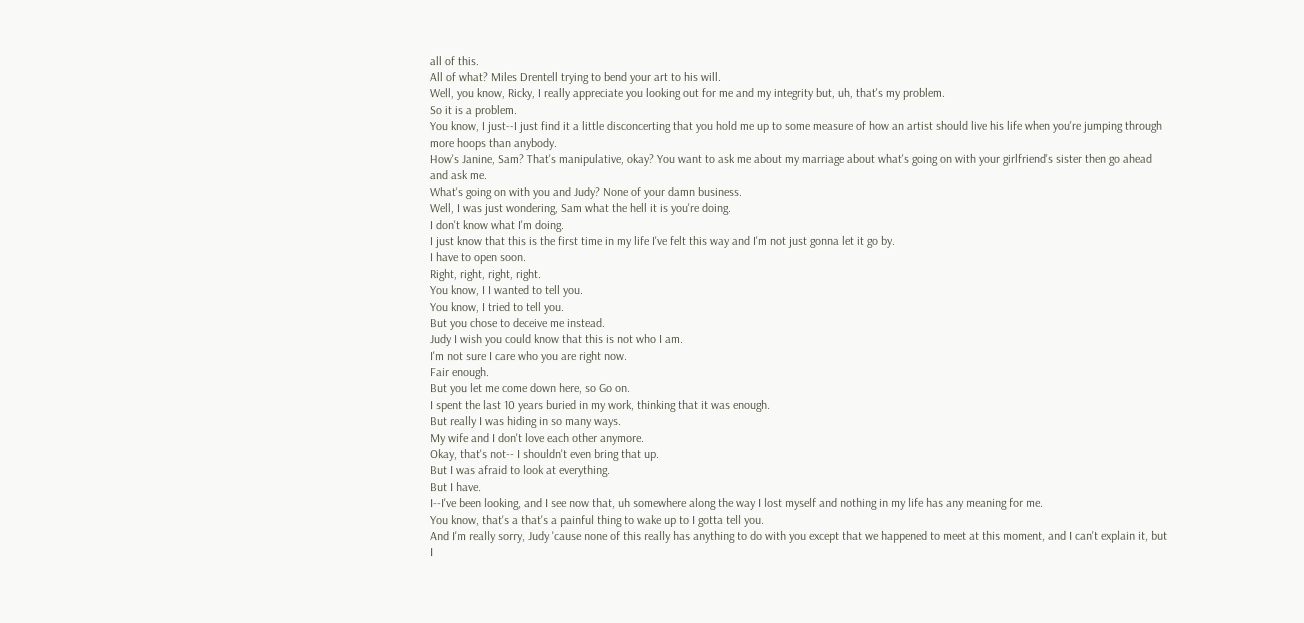all of this.
All of what? Miles Drentell trying to bend your art to his will.
Well, you know, Ricky, I really appreciate you looking out for me and my integrity but, uh, that's my problem.
So it is a problem.
You know, I just--I just find it a little disconcerting that you hold me up to some measure of how an artist should live his life when you're jumping through more hoops than anybody.
How's Janine, Sam? That's manipulative, okay? You want to ask me about my marriage about what's going on with your girlfriend's sister then go ahead and ask me.
What's going on with you and Judy? None of your damn business.
Well, I was just wondering, Sam what the hell it is you're doing.
I don't know what I'm doing.
I just know that this is the first time in my life I've felt this way and I'm not just gonna let it go by.
I have to open soon.
Right, right, right, right.
You know, I I wanted to tell you.
You know, I tried to tell you.
But you chose to deceive me instead.
Judy I wish you could know that this is not who I am.
I'm not sure I care who you are right now.
Fair enough.
But you let me come down here, so Go on.
I spent the last 10 years buried in my work, thinking that it was enough.
But really I was hiding in so many ways.
My wife and I don't love each other anymore.
Okay, that's not-- I shouldn't even bring that up.
But I was afraid to look at everything.
But I have.
I--I've been looking, and I see now that, uh somewhere along the way I lost myself and nothing in my life has any meaning for me.
You know, that's a that's a painful thing to wake up to I gotta tell you.
And I'm really sorry, Judy 'cause none of this really has anything to do with you except that we happened to meet at this moment, and I can't explain it, but I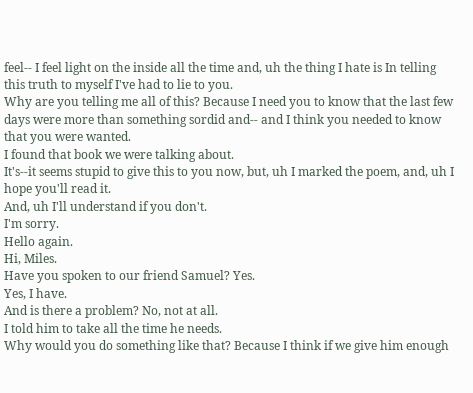feel-- I feel light on the inside all the time and, uh the thing I hate is In telling this truth to myself I've had to lie to you.
Why are you telling me all of this? Because I need you to know that the last few days were more than something sordid and-- and I think you needed to know that you were wanted.
I found that book we were talking about.
It's--it seems stupid to give this to you now, but, uh I marked the poem, and, uh I hope you'll read it.
And, uh I'll understand if you don't.
I'm sorry.
Hello again.
Hi, Miles.
Have you spoken to our friend Samuel? Yes.
Yes, I have.
And is there a problem? No, not at all.
I told him to take all the time he needs.
Why would you do something like that? Because I think if we give him enough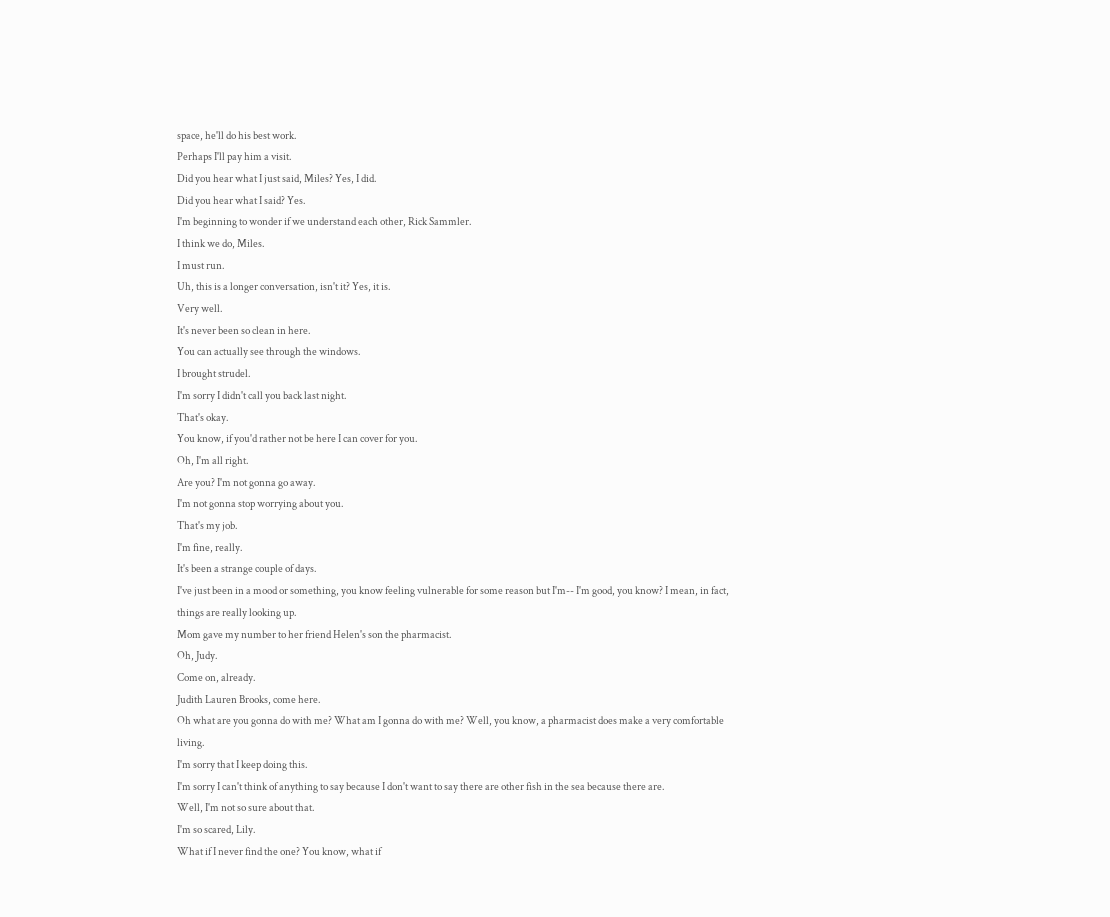space, he'll do his best work.
Perhaps I'll pay him a visit.
Did you hear what I just said, Miles? Yes, I did.
Did you hear what I said? Yes.
I'm beginning to wonder if we understand each other, Rick Sammler.
I think we do, Miles.
I must run.
Uh, this is a longer conversation, isn't it? Yes, it is.
Very well.
It's never been so clean in here.
You can actually see through the windows.
I brought strudel.
I'm sorry I didn't call you back last night.
That's okay.
You know, if you'd rather not be here I can cover for you.
Oh, I'm all right.
Are you? I'm not gonna go away.
I'm not gonna stop worrying about you.
That's my job.
I'm fine, really.
It's been a strange couple of days.
I've just been in a mood or something, you know feeling vulnerable for some reason but I'm-- I'm good, you know? I mean, in fact, things are really looking up.
Mom gave my number to her friend Helen's son the pharmacist.
Oh, Judy.
Come on, already.
Judith Lauren Brooks, come here.
Oh what are you gonna do with me? What am I gonna do with me? Well, you know, a pharmacist does make a very comfortable living.
I'm sorry that I keep doing this.
I'm sorry I can't think of anything to say because I don't want to say there are other fish in the sea because there are.
Well, I'm not so sure about that.
I'm so scared, Lily.
What if I never find the one? You know, what if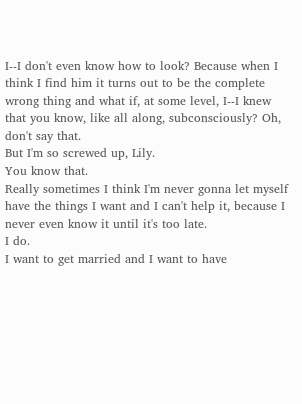I--I don't even know how to look? Because when I think I find him it turns out to be the complete wrong thing and what if, at some level, I--I knew that you know, like all along, subconsciously? Oh, don't say that.
But I'm so screwed up, Lily.
You know that.
Really sometimes I think I'm never gonna let myself have the things I want and I can't help it, because I never even know it until it's too late.
I do.
I want to get married and I want to have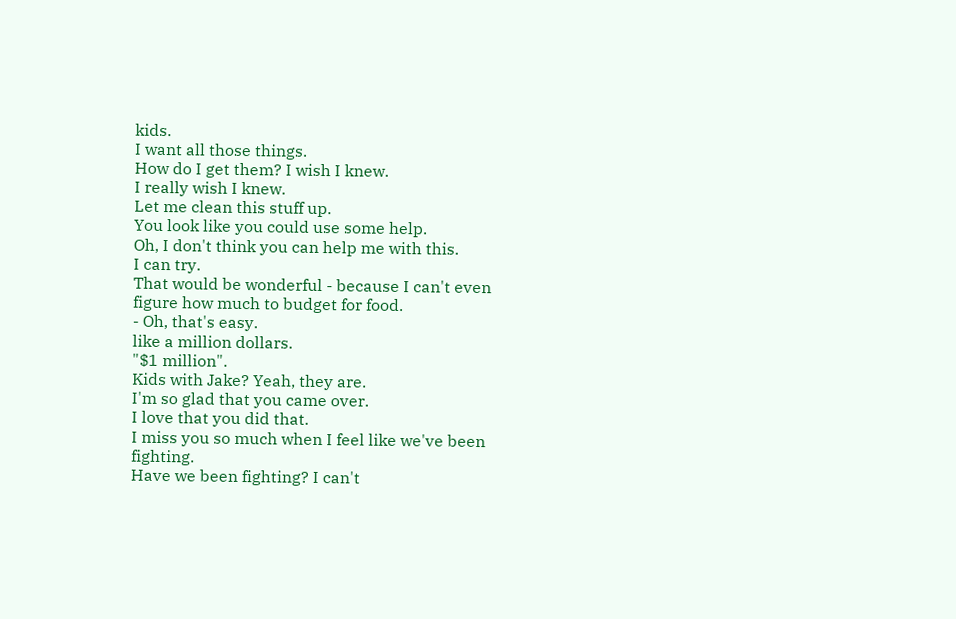kids.
I want all those things.
How do I get them? I wish I knew.
I really wish I knew.
Let me clean this stuff up.
You look like you could use some help.
Oh, I don't think you can help me with this.
I can try.
That would be wonderful - because I can't even figure how much to budget for food.
- Oh, that's easy.
like a million dollars.
"$1 million".
Kids with Jake? Yeah, they are.
I'm so glad that you came over.
I love that you did that.
I miss you so much when I feel like we've been fighting.
Have we been fighting? I can't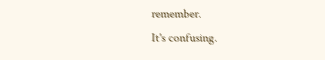remember.
It's confusing.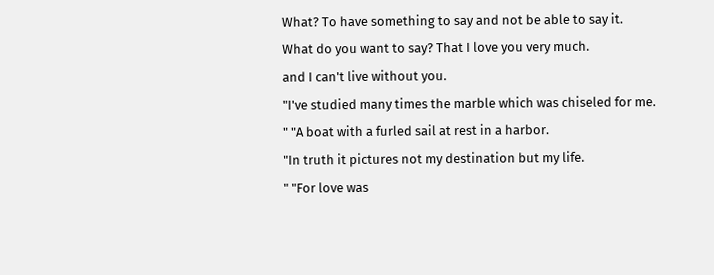What? To have something to say and not be able to say it.
What do you want to say? That I love you very much.
and I can't live without you.
"I've studied many times the marble which was chiseled for me.
" "A boat with a furled sail at rest in a harbor.
"In truth it pictures not my destination but my life.
" "For love was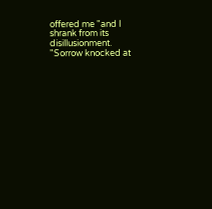offered me "and I shrank from its disillusionment.
"Sorrow knocked at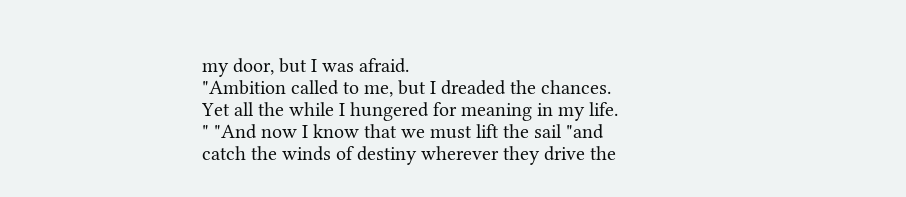my door, but I was afraid.
"Ambition called to me, but I dreaded the chances.
Yet all the while I hungered for meaning in my life.
" "And now I know that we must lift the sail "and catch the winds of destiny wherever they drive the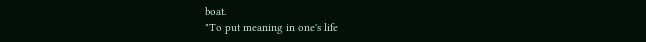boat.
"To put meaning in one's life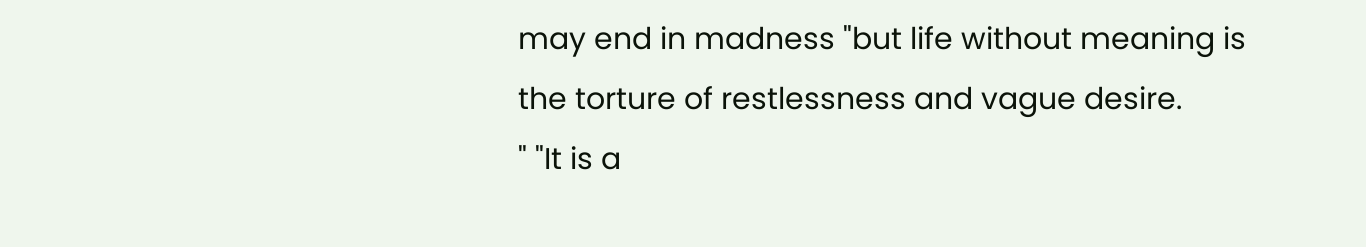may end in madness "but life without meaning is the torture of restlessness and vague desire.
" "It is a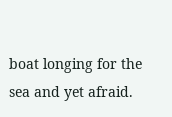boat longing for the sea and yet afraid.